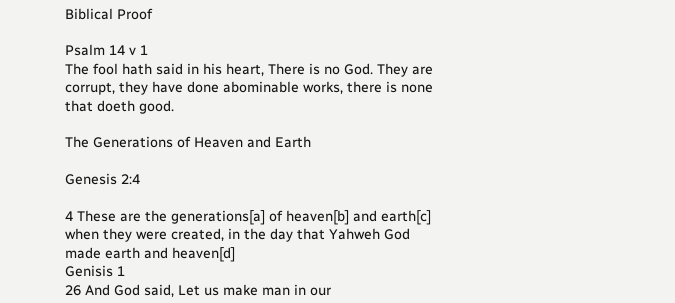Biblical Proof

Psalm 14 v 1
The fool hath said in his heart, There is no God. They are corrupt, they have done abominable works, there is none that doeth good.

The Generations of Heaven and Earth

Genesis 2:4

4 These are the generations[a] of heaven[b] and earth[c] when they were created, in the day that Yahweh God made earth and heaven[d]
Genisis 1
26 And God said, Let us make man in our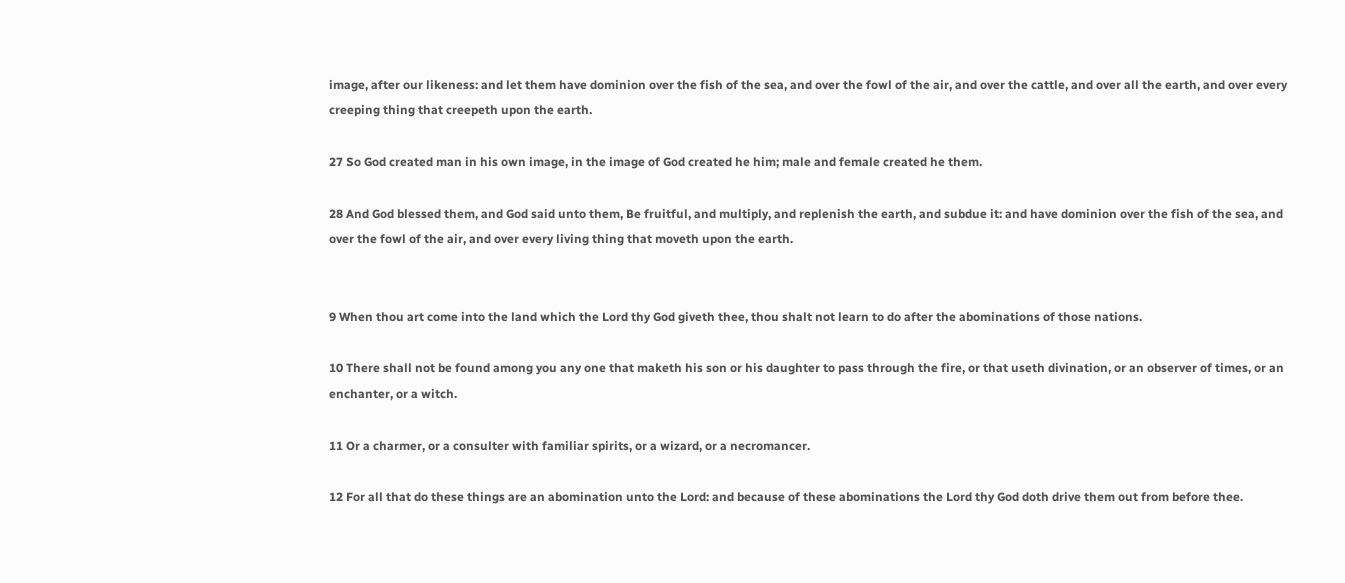image, after our likeness: and let them have dominion over the fish of the sea, and over the fowl of the air, and over the cattle, and over all the earth, and over every creeping thing that creepeth upon the earth.

27 So God created man in his own image, in the image of God created he him; male and female created he them.

28 And God blessed them, and God said unto them, Be fruitful, and multiply, and replenish the earth, and subdue it: and have dominion over the fish of the sea, and over the fowl of the air, and over every living thing that moveth upon the earth.


9 When thou art come into the land which the Lord thy God giveth thee, thou shalt not learn to do after the abominations of those nations.

10 There shall not be found among you any one that maketh his son or his daughter to pass through the fire, or that useth divination, or an observer of times, or an enchanter, or a witch.

11 Or a charmer, or a consulter with familiar spirits, or a wizard, or a necromancer.

12 For all that do these things are an abomination unto the Lord: and because of these abominations the Lord thy God doth drive them out from before thee.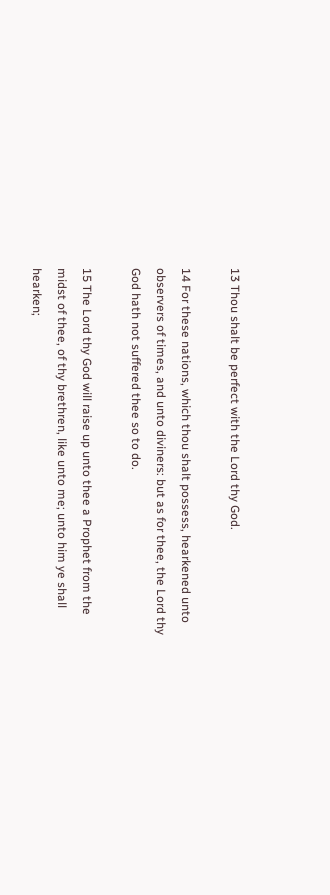13 Thou shalt be perfect with the Lord thy God.

14 For these nations, which thou shalt possess, hearkened unto observers of times, and unto diviners: but as for thee, the Lord thy God hath not suffered thee so to do.

15 The Lord thy God will raise up unto thee a Prophet from the midst of thee, of thy brethren, like unto me; unto him ye shall hearken;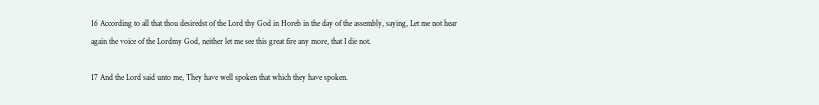16 According to all that thou desiredst of the Lord thy God in Horeb in the day of the assembly, saying, Let me not hear again the voice of the Lordmy God, neither let me see this great fire any more, that I die not.

17 And the Lord said unto me, They have well spoken that which they have spoken.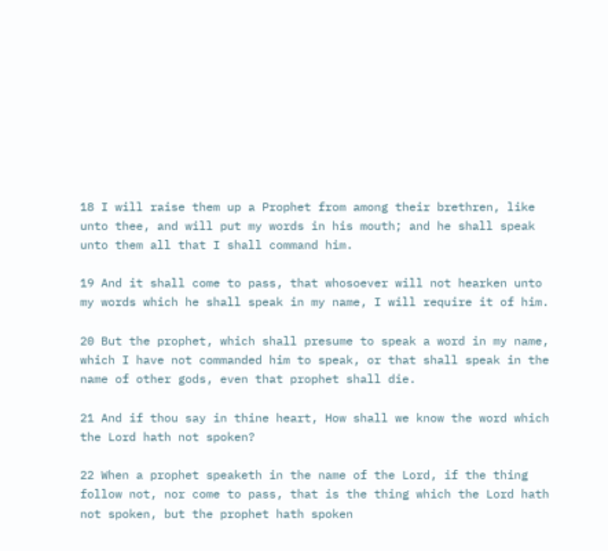18 I will raise them up a Prophet from among their brethren, like unto thee, and will put my words in his mouth; and he shall speak unto them all that I shall command him.

19 And it shall come to pass, that whosoever will not hearken unto my words which he shall speak in my name, I will require it of him.

20 But the prophet, which shall presume to speak a word in my name, which I have not commanded him to speak, or that shall speak in the name of other gods, even that prophet shall die.

21 And if thou say in thine heart, How shall we know the word which the Lord hath not spoken?

22 When a prophet speaketh in the name of the Lord, if the thing follow not, nor come to pass, that is the thing which the Lord hath not spoken, but the prophet hath spoken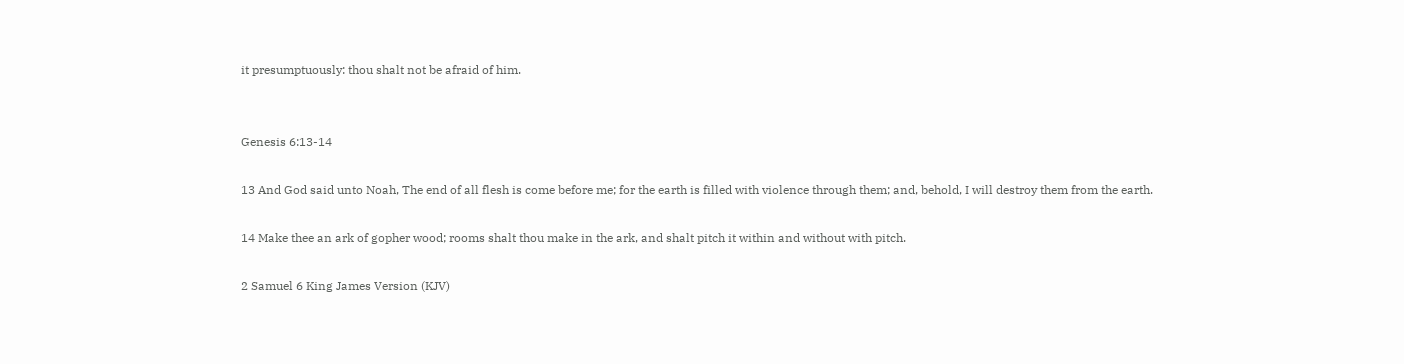it presumptuously: thou shalt not be afraid of him.


Genesis 6:13-14

13 And God said unto Noah, The end of all flesh is come before me; for the earth is filled with violence through them; and, behold, I will destroy them from the earth.

14 Make thee an ark of gopher wood; rooms shalt thou make in the ark, and shalt pitch it within and without with pitch.

2 Samuel 6 King James Version (KJV)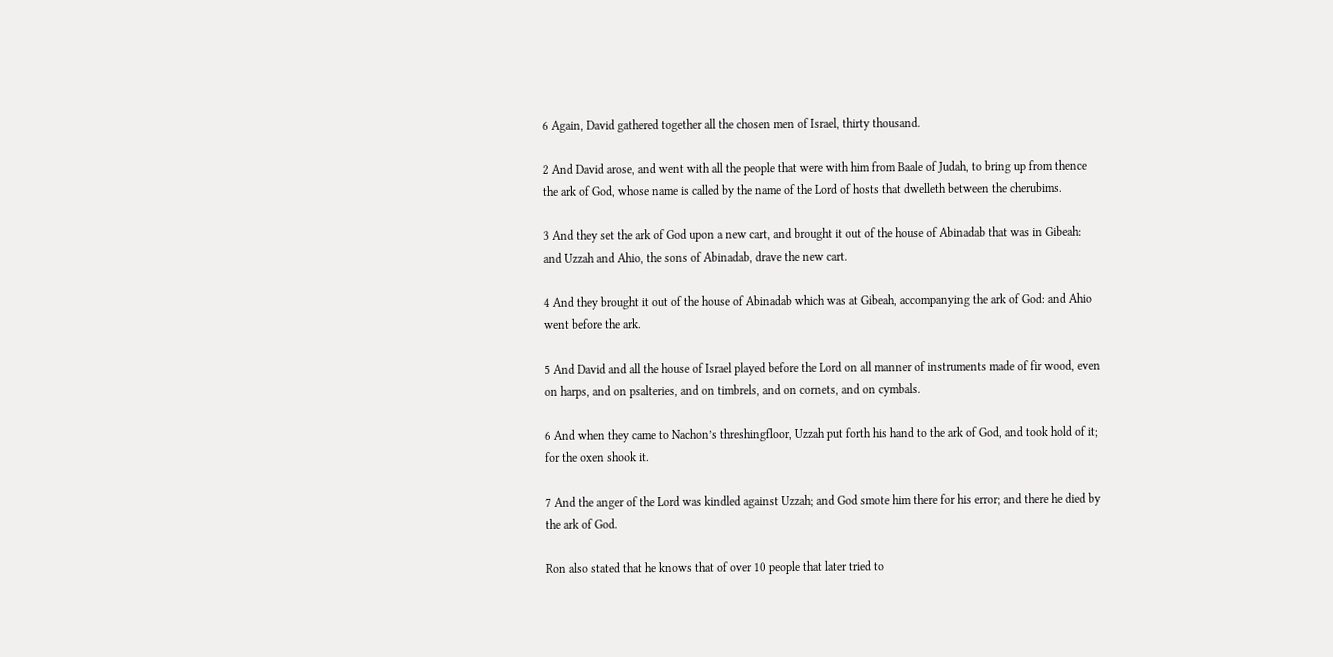6 Again, David gathered together all the chosen men of Israel, thirty thousand.

2 And David arose, and went with all the people that were with him from Baale of Judah, to bring up from thence the ark of God, whose name is called by the name of the Lord of hosts that dwelleth between the cherubims.

3 And they set the ark of God upon a new cart, and brought it out of the house of Abinadab that was in Gibeah: and Uzzah and Ahio, the sons of Abinadab, drave the new cart.

4 And they brought it out of the house of Abinadab which was at Gibeah, accompanying the ark of God: and Ahio went before the ark.

5 And David and all the house of Israel played before the Lord on all manner of instruments made of fir wood, even on harps, and on psalteries, and on timbrels, and on cornets, and on cymbals.

6 And when they came to Nachon’s threshingfloor, Uzzah put forth his hand to the ark of God, and took hold of it; for the oxen shook it.

7 And the anger of the Lord was kindled against Uzzah; and God smote him there for his error; and there he died by the ark of God.

Ron also stated that he knows that of over 10 people that later tried to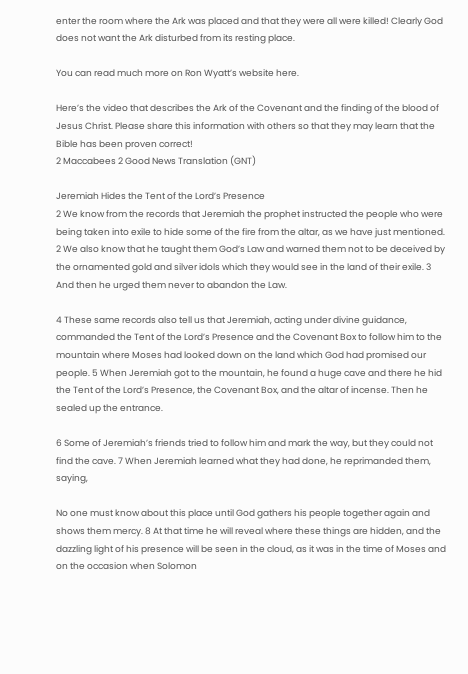enter the room where the Ark was placed and that they were all were killed! Clearly God does not want the Ark disturbed from its resting place.

You can read much more on Ron Wyatt’s website here.

Here’s the video that describes the Ark of the Covenant and the finding of the blood of Jesus Christ. Please share this information with others so that they may learn that the Bible has been proven correct!
2 Maccabees 2 Good News Translation (GNT)

Jeremiah Hides the Tent of the Lord’s Presence
2 We know from the records that Jeremiah the prophet instructed the people who were being taken into exile to hide some of the fire from the altar, as we have just mentioned. 2 We also know that he taught them God’s Law and warned them not to be deceived by the ornamented gold and silver idols which they would see in the land of their exile. 3 And then he urged them never to abandon the Law.

4 These same records also tell us that Jeremiah, acting under divine guidance, commanded the Tent of the Lord’s Presence and the Covenant Box to follow him to the mountain where Moses had looked down on the land which God had promised our people. 5 When Jeremiah got to the mountain, he found a huge cave and there he hid the Tent of the Lord’s Presence, the Covenant Box, and the altar of incense. Then he sealed up the entrance.

6 Some of Jeremiah’s friends tried to follow him and mark the way, but they could not find the cave. 7 When Jeremiah learned what they had done, he reprimanded them, saying,

No one must know about this place until God gathers his people together again and shows them mercy. 8 At that time he will reveal where these things are hidden, and the dazzling light of his presence will be seen in the cloud, as it was in the time of Moses and on the occasion when Solomon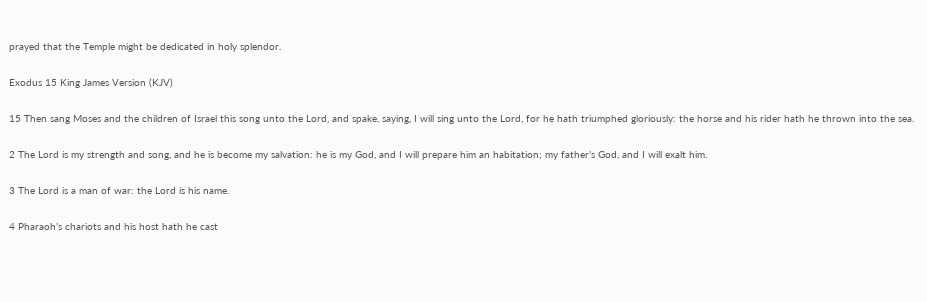prayed that the Temple might be dedicated in holy splendor.

Exodus 15 King James Version (KJV)

15 Then sang Moses and the children of Israel this song unto the Lord, and spake, saying, I will sing unto the Lord, for he hath triumphed gloriously: the horse and his rider hath he thrown into the sea.

2 The Lord is my strength and song, and he is become my salvation: he is my God, and I will prepare him an habitation; my father’s God, and I will exalt him.

3 The Lord is a man of war: the Lord is his name.

4 Pharaoh’s chariots and his host hath he cast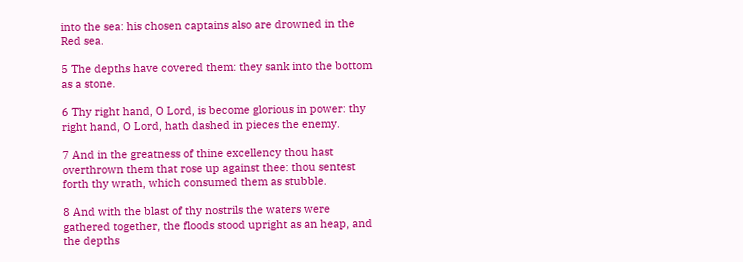into the sea: his chosen captains also are drowned in the Red sea.

5 The depths have covered them: they sank into the bottom as a stone.

6 Thy right hand, O Lord, is become glorious in power: thy right hand, O Lord, hath dashed in pieces the enemy.

7 And in the greatness of thine excellency thou hast overthrown them that rose up against thee: thou sentest forth thy wrath, which consumed them as stubble.

8 And with the blast of thy nostrils the waters were gathered together, the floods stood upright as an heap, and the depths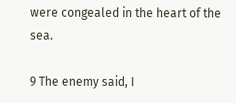were congealed in the heart of the sea.

9 The enemy said, I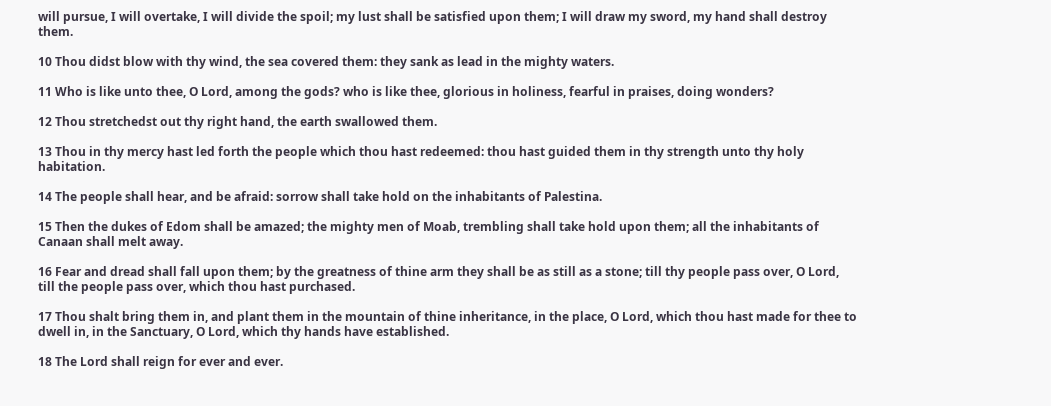will pursue, I will overtake, I will divide the spoil; my lust shall be satisfied upon them; I will draw my sword, my hand shall destroy them.

10 Thou didst blow with thy wind, the sea covered them: they sank as lead in the mighty waters.

11 Who is like unto thee, O Lord, among the gods? who is like thee, glorious in holiness, fearful in praises, doing wonders?

12 Thou stretchedst out thy right hand, the earth swallowed them.

13 Thou in thy mercy hast led forth the people which thou hast redeemed: thou hast guided them in thy strength unto thy holy habitation.

14 The people shall hear, and be afraid: sorrow shall take hold on the inhabitants of Palestina.

15 Then the dukes of Edom shall be amazed; the mighty men of Moab, trembling shall take hold upon them; all the inhabitants of Canaan shall melt away.

16 Fear and dread shall fall upon them; by the greatness of thine arm they shall be as still as a stone; till thy people pass over, O Lord, till the people pass over, which thou hast purchased.

17 Thou shalt bring them in, and plant them in the mountain of thine inheritance, in the place, O Lord, which thou hast made for thee to dwell in, in the Sanctuary, O Lord, which thy hands have established.

18 The Lord shall reign for ever and ever.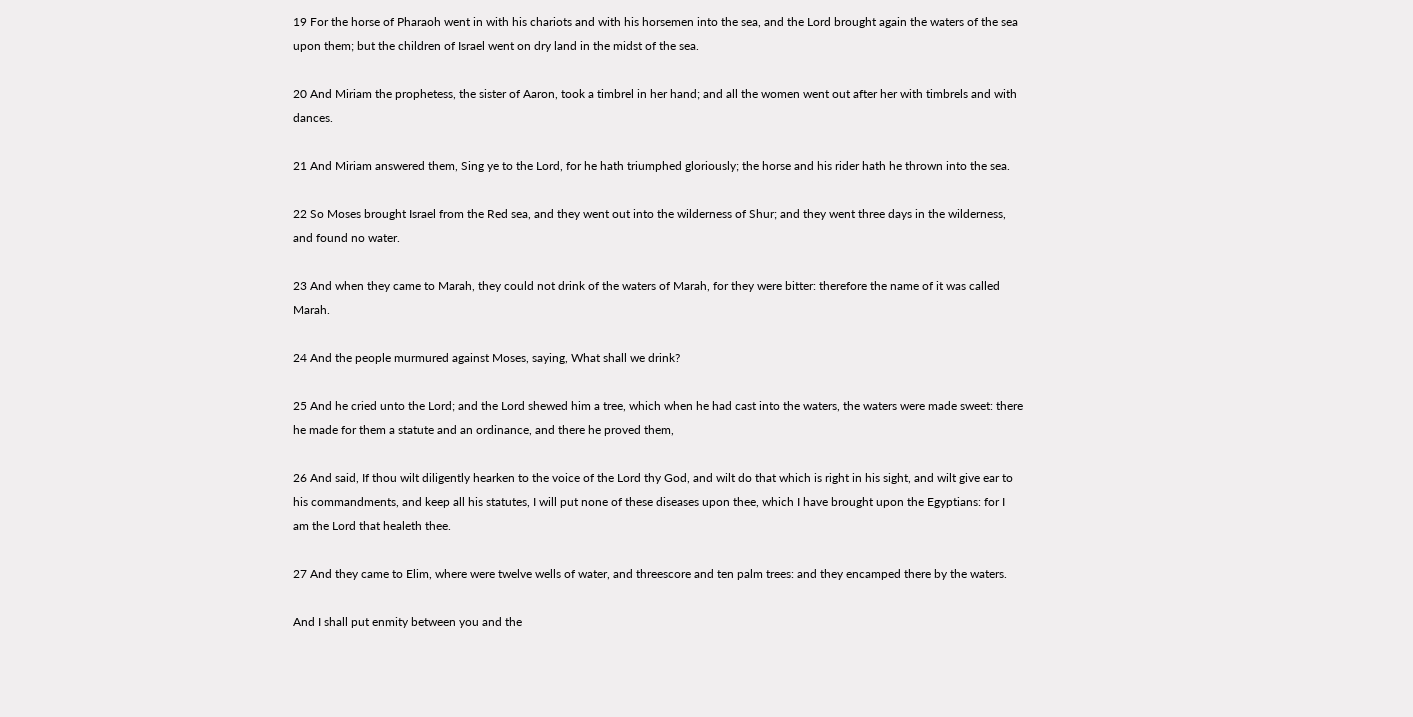19 For the horse of Pharaoh went in with his chariots and with his horsemen into the sea, and the Lord brought again the waters of the sea upon them; but the children of Israel went on dry land in the midst of the sea.

20 And Miriam the prophetess, the sister of Aaron, took a timbrel in her hand; and all the women went out after her with timbrels and with dances.

21 And Miriam answered them, Sing ye to the Lord, for he hath triumphed gloriously; the horse and his rider hath he thrown into the sea.

22 So Moses brought Israel from the Red sea, and they went out into the wilderness of Shur; and they went three days in the wilderness, and found no water.

23 And when they came to Marah, they could not drink of the waters of Marah, for they were bitter: therefore the name of it was called Marah.

24 And the people murmured against Moses, saying, What shall we drink?

25 And he cried unto the Lord; and the Lord shewed him a tree, which when he had cast into the waters, the waters were made sweet: there he made for them a statute and an ordinance, and there he proved them,

26 And said, If thou wilt diligently hearken to the voice of the Lord thy God, and wilt do that which is right in his sight, and wilt give ear to his commandments, and keep all his statutes, I will put none of these diseases upon thee, which I have brought upon the Egyptians: for I am the Lord that healeth thee.

27 And they came to Elim, where were twelve wells of water, and threescore and ten palm trees: and they encamped there by the waters.

And I shall put enmity between you and the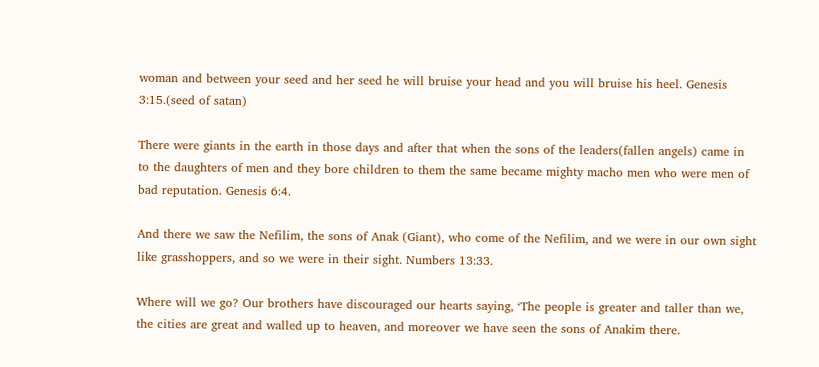woman and between your seed and her seed he will bruise your head and you will bruise his heel. Genesis 3:15.(seed of satan)

There were giants in the earth in those days and after that when the sons of the leaders(fallen angels) came in to the daughters of men and they bore children to them the same became mighty macho men who were men of bad reputation. Genesis 6:4.

And there we saw the Nefilim, the sons of Anak (Giant), who come of the Nefilim, and we were in our own sight like grasshoppers, and so we were in their sight. Numbers 13:33.

Where will we go? Our brothers have discouraged our hearts saying, ‘The people is greater and taller than we, the cities are great and walled up to heaven, and moreover we have seen the sons of Anakim there.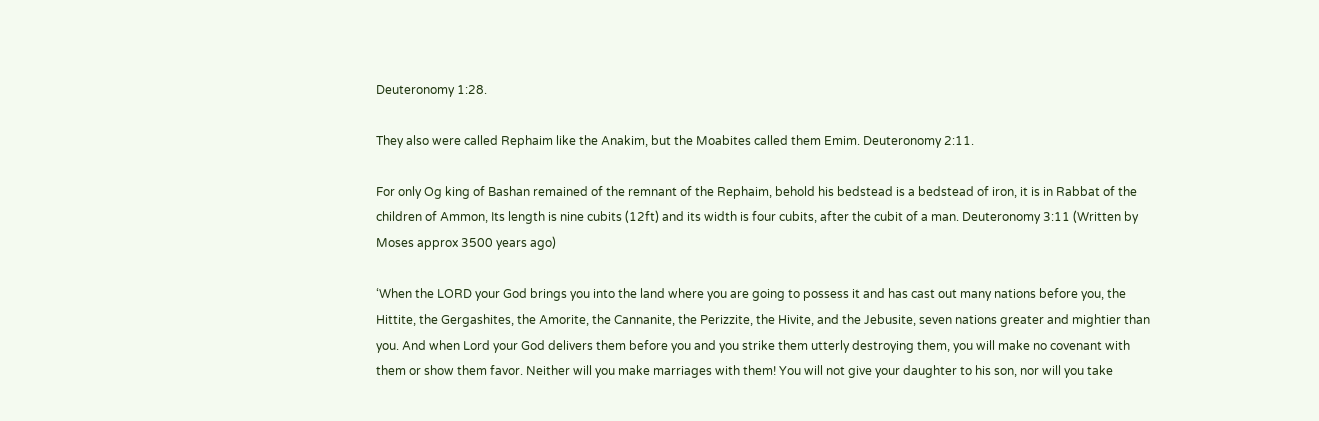Deuteronomy 1:28.

They also were called Rephaim like the Anakim, but the Moabites called them Emim. Deuteronomy 2:11.

For only Og king of Bashan remained of the remnant of the Rephaim, behold his bedstead is a bedstead of iron, it is in Rabbat of the children of Ammon, Its length is nine cubits (12ft) and its width is four cubits, after the cubit of a man. Deuteronomy 3:11 (Written by Moses approx 3500 years ago)

‘When the LORD your God brings you into the land where you are going to possess it and has cast out many nations before you, the Hittite, the Gergashites, the Amorite, the Cannanite, the Perizzite, the Hivite, and the Jebusite, seven nations greater and mightier than you. And when Lord your God delivers them before you and you strike them utterly destroying them, you will make no covenant with them or show them favor. Neither will you make marriages with them! You will not give your daughter to his son, nor will you take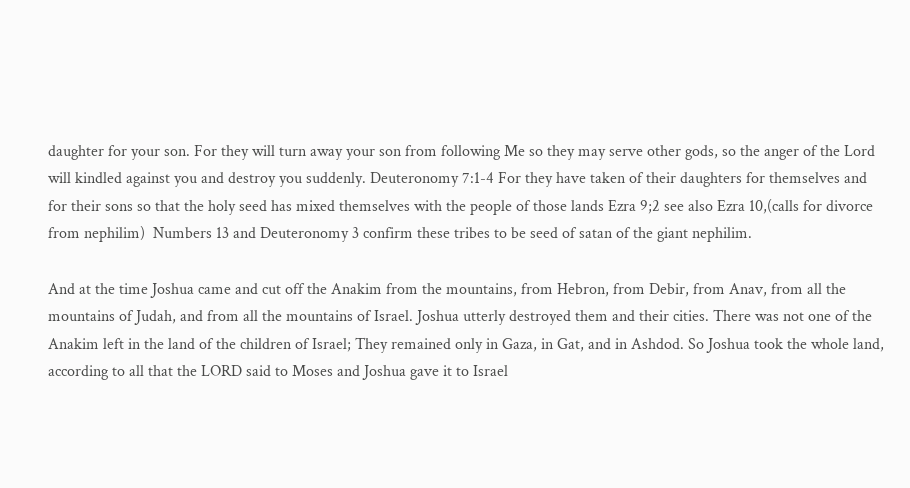daughter for your son. For they will turn away your son from following Me so they may serve other gods, so the anger of the Lord will kindled against you and destroy you suddenly. Deuteronomy 7:1-4 For they have taken of their daughters for themselves and for their sons so that the holy seed has mixed themselves with the people of those lands Ezra 9;2 see also Ezra 10,(calls for divorce from nephilim)  Numbers 13 and Deuteronomy 3 confirm these tribes to be seed of satan of the giant nephilim.

And at the time Joshua came and cut off the Anakim from the mountains, from Hebron, from Debir, from Anav, from all the mountains of Judah, and from all the mountains of Israel. Joshua utterly destroyed them and their cities. There was not one of the Anakim left in the land of the children of Israel; They remained only in Gaza, in Gat, and in Ashdod. So Joshua took the whole land, according to all that the LORD said to Moses and Joshua gave it to Israel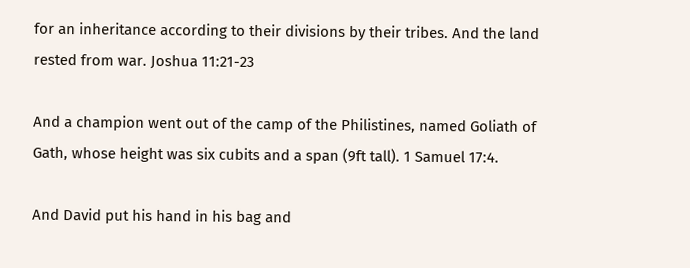for an inheritance according to their divisions by their tribes. And the land rested from war. Joshua 11:21-23

And a champion went out of the camp of the Philistines, named Goliath of Gath, whose height was six cubits and a span (9ft tall). 1 Samuel 17:4.

And David put his hand in his bag and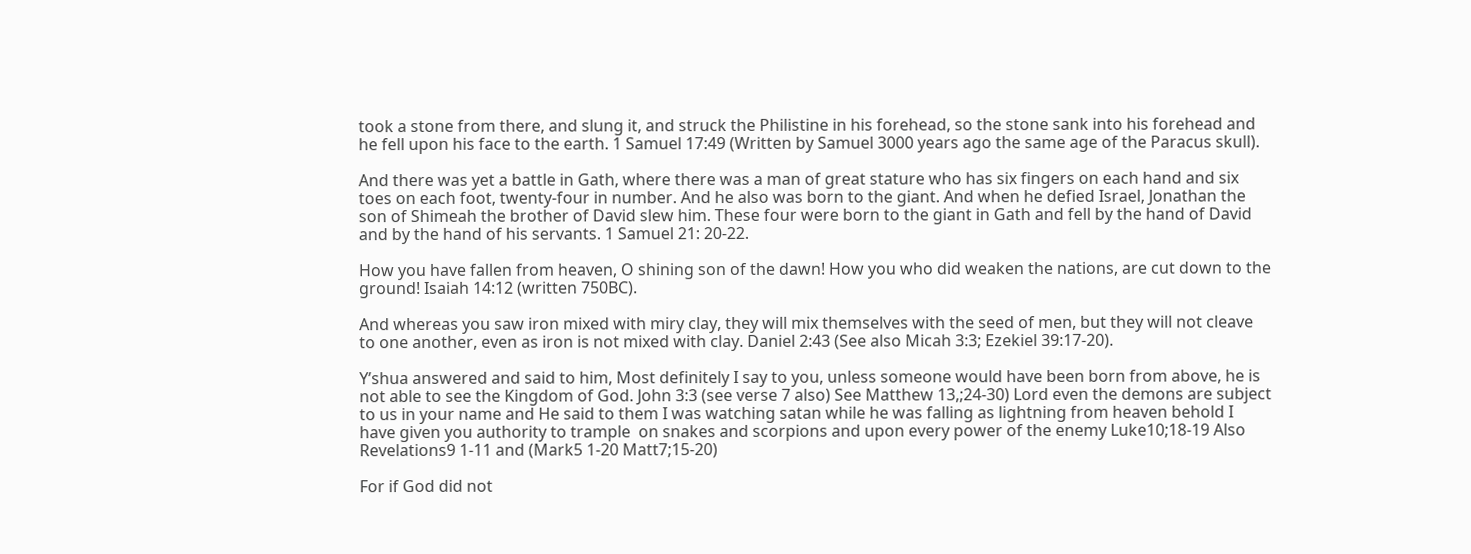took a stone from there, and slung it, and struck the Philistine in his forehead, so the stone sank into his forehead and he fell upon his face to the earth. 1 Samuel 17:49 (Written by Samuel 3000 years ago the same age of the Paracus skull).

And there was yet a battle in Gath, where there was a man of great stature who has six fingers on each hand and six toes on each foot, twenty-four in number. And he also was born to the giant. And when he defied Israel, Jonathan the son of Shimeah the brother of David slew him. These four were born to the giant in Gath and fell by the hand of David and by the hand of his servants. 1 Samuel 21: 20-22.

How you have fallen from heaven, O shining son of the dawn! How you who did weaken the nations, are cut down to the ground! Isaiah 14:12 (written 750BC).

And whereas you saw iron mixed with miry clay, they will mix themselves with the seed of men, but they will not cleave to one another, even as iron is not mixed with clay. Daniel 2:43 (See also Micah 3:3; Ezekiel 39:17-20).

Y’shua answered and said to him, Most definitely I say to you, unless someone would have been born from above, he is not able to see the Kingdom of God. John 3:3 (see verse 7 also) See Matthew 13,;24-30) Lord even the demons are subject to us in your name and He said to them I was watching satan while he was falling as lightning from heaven behold I have given you authority to trample  on snakes and scorpions and upon every power of the enemy Luke10;18-19 Also Revelations9 1-11 and (Mark5 1-20 Matt7;15-20)

For if God did not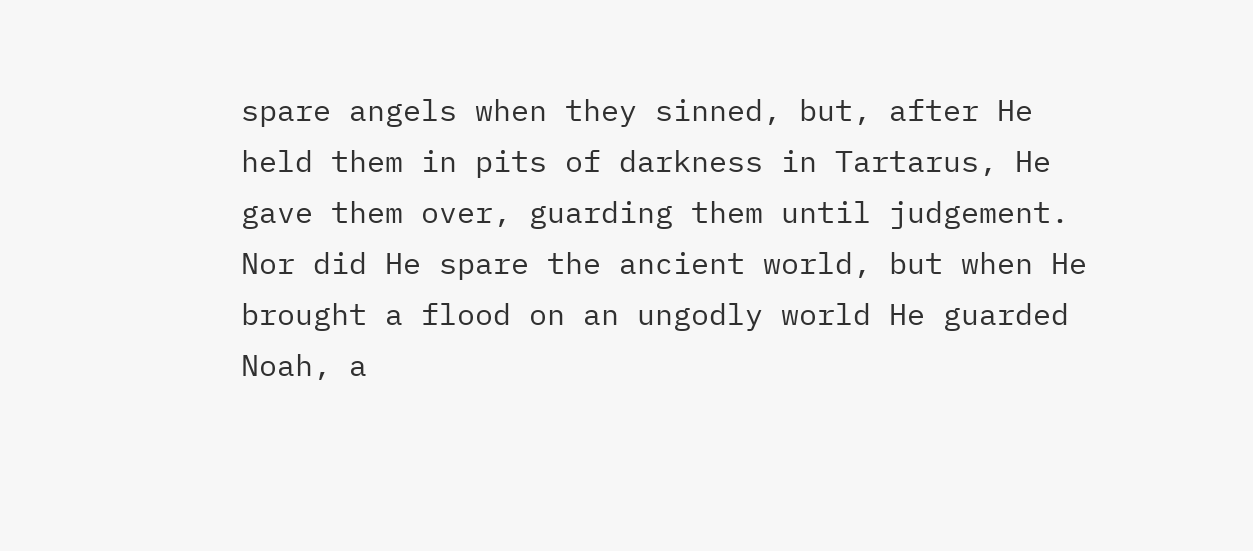spare angels when they sinned, but, after He held them in pits of darkness in Tartarus, He gave them over, guarding them until judgement. Nor did He spare the ancient world, but when He brought a flood on an ungodly world He guarded Noah, a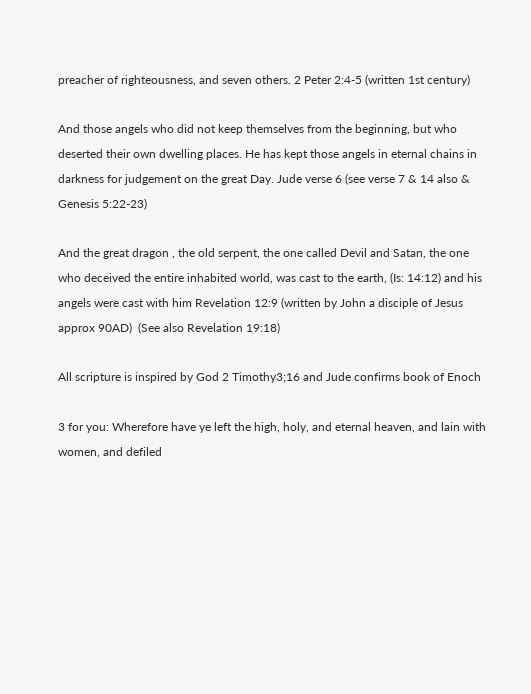preacher of righteousness, and seven others. 2 Peter 2:4-5 (written 1st century)

And those angels who did not keep themselves from the beginning, but who deserted their own dwelling places. He has kept those angels in eternal chains in darkness for judgement on the great Day. Jude verse 6 (see verse 7 & 14 also & Genesis 5:22-23)

And the great dragon , the old serpent, the one called Devil and Satan, the one who deceived the entire inhabited world, was cast to the earth, (Is: 14:12) and his angels were cast with him Revelation 12:9 (written by John a disciple of Jesus approx 90AD)  (See also Revelation 19:18)

All scripture is inspired by God 2 Timothy3;16 and Jude confirms book of Enoch

3 for you: Wherefore have ye left the high, holy, and eternal heaven, and lain with women, and defiled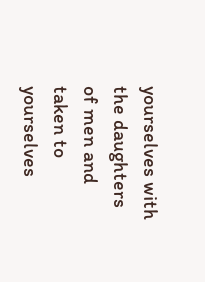yourselves with the daughters of men and taken to yourselves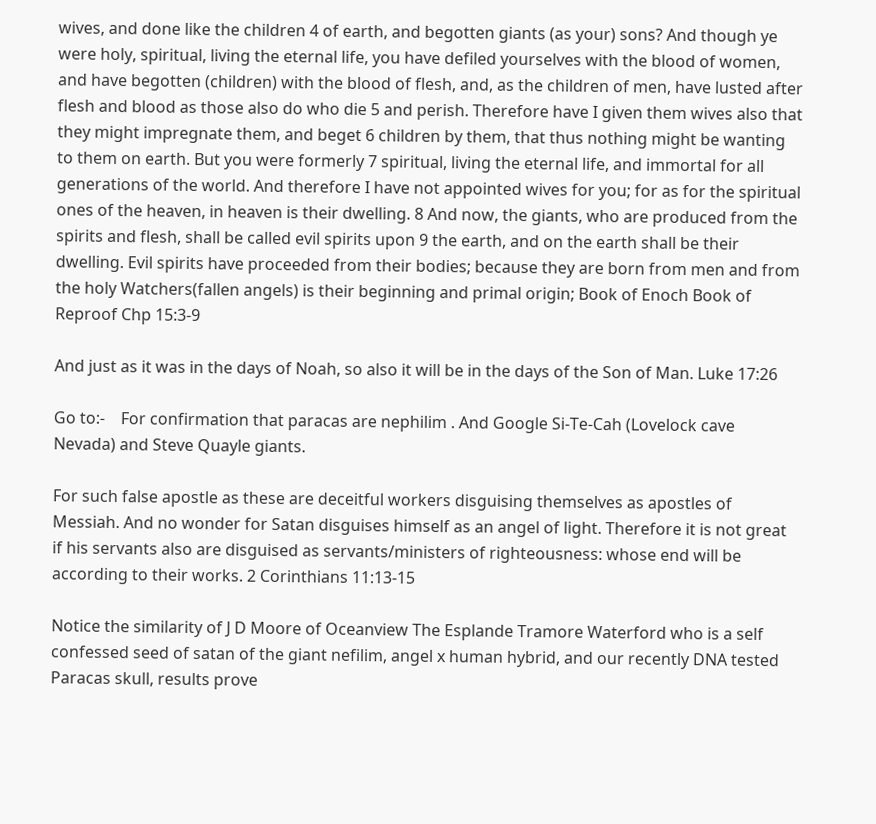wives, and done like the children 4 of earth, and begotten giants (as your) sons? And though ye were holy, spiritual, living the eternal life, you have defiled yourselves with the blood of women, and have begotten (children) with the blood of flesh, and, as the children of men, have lusted after flesh and blood as those also do who die 5 and perish. Therefore have I given them wives also that they might impregnate them, and beget 6 children by them, that thus nothing might be wanting to them on earth. But you were formerly 7 spiritual, living the eternal life, and immortal for all generations of the world. And therefore I have not appointed wives for you; for as for the spiritual ones of the heaven, in heaven is their dwelling. 8 And now, the giants, who are produced from the spirits and flesh, shall be called evil spirits upon 9 the earth, and on the earth shall be their dwelling. Evil spirits have proceeded from their bodies; because they are born from men and from the holy Watchers(fallen angels) is their beginning and primal origin; Book of Enoch Book of Reproof Chp 15:3-9

And just as it was in the days of Noah, so also it will be in the days of the Son of Man. Luke 17:26

Go to:-    For confirmation that paracas are nephilim . And Google Si-Te-Cah (Lovelock cave Nevada) and Steve Quayle giants.

For such false apostle as these are deceitful workers disguising themselves as apostles of Messiah. And no wonder for Satan disguises himself as an angel of light. Therefore it is not great if his servants also are disguised as servants/ministers of righteousness: whose end will be according to their works. 2 Corinthians 11:13-15

Notice the similarity of J D Moore of Oceanview The Esplande Tramore Waterford who is a self confessed seed of satan of the giant nefilim, angel x human hybrid, and our recently DNA tested Paracas skull, results prove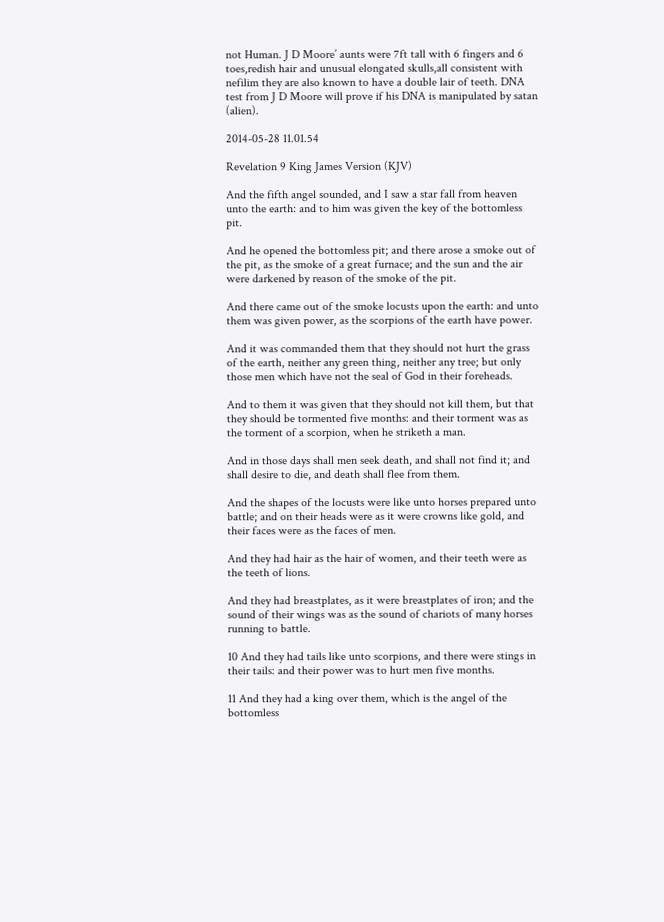not Human. J D Moore’ aunts were 7ft tall with 6 fingers and 6 toes,redish hair and unusual elongated skulls,all consistent with nefilim they are also known to have a double lair of teeth. DNA test from J D Moore will prove if his DNA is manipulated by satan (alien).

2014-05-28 11.01.54

Revelation 9 King James Version (KJV)

And the fifth angel sounded, and I saw a star fall from heaven unto the earth: and to him was given the key of the bottomless pit.

And he opened the bottomless pit; and there arose a smoke out of the pit, as the smoke of a great furnace; and the sun and the air were darkened by reason of the smoke of the pit.

And there came out of the smoke locusts upon the earth: and unto them was given power, as the scorpions of the earth have power.

And it was commanded them that they should not hurt the grass of the earth, neither any green thing, neither any tree; but only those men which have not the seal of God in their foreheads.

And to them it was given that they should not kill them, but that they should be tormented five months: and their torment was as the torment of a scorpion, when he striketh a man.

And in those days shall men seek death, and shall not find it; and shall desire to die, and death shall flee from them.

And the shapes of the locusts were like unto horses prepared unto battle; and on their heads were as it were crowns like gold, and their faces were as the faces of men.

And they had hair as the hair of women, and their teeth were as the teeth of lions.

And they had breastplates, as it were breastplates of iron; and the sound of their wings was as the sound of chariots of many horses running to battle.

10 And they had tails like unto scorpions, and there were stings in their tails: and their power was to hurt men five months.

11 And they had a king over them, which is the angel of the bottomless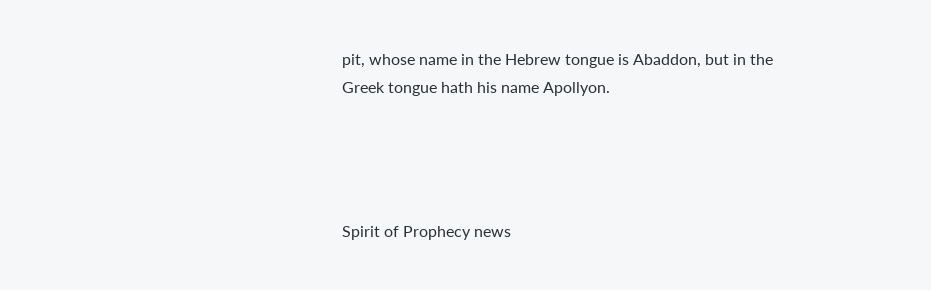pit, whose name in the Hebrew tongue is Abaddon, but in the Greek tongue hath his name Apollyon.




Spirit of Prophecy news